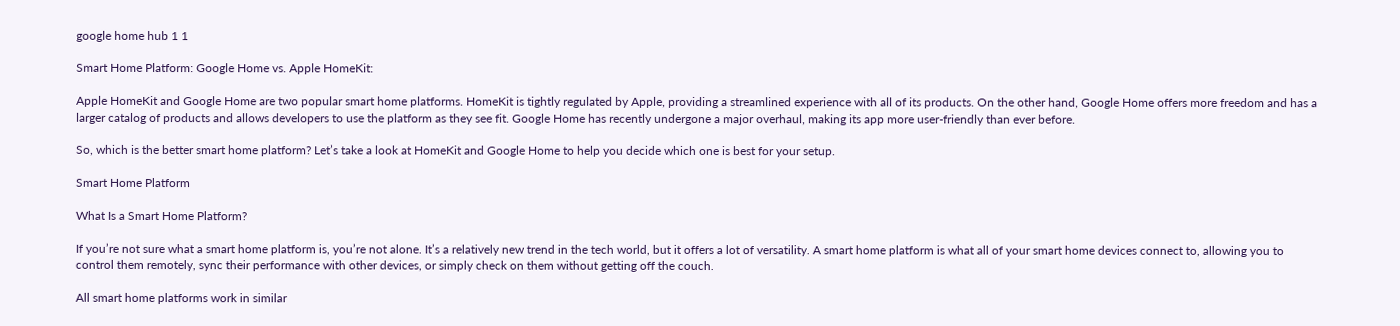google home hub 1 1

Smart Home Platform: Google Home vs. Apple HomeKit:

Apple HomeKit and Google Home are two popular smart home platforms. HomeKit is tightly regulated by Apple, providing a streamlined experience with all of its products. On the other hand, Google Home offers more freedom and has a larger catalog of products and allows developers to use the platform as they see fit. Google Home has recently undergone a major overhaul, making its app more user-friendly than ever before.

So, which is the better smart home platform? Let’s take a look at HomeKit and Google Home to help you decide which one is best for your setup.

Smart Home Platform

What Is a Smart Home Platform?

If you’re not sure what a smart home platform is, you’re not alone. It’s a relatively new trend in the tech world, but it offers a lot of versatility. A smart home platform is what all of your smart home devices connect to, allowing you to control them remotely, sync their performance with other devices, or simply check on them without getting off the couch.

All smart home platforms work in similar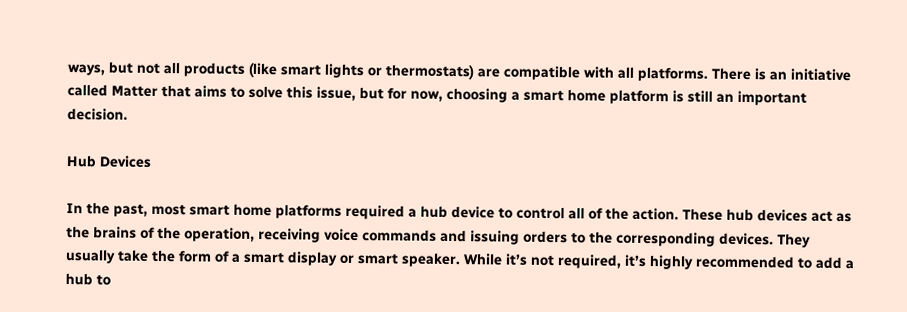ways, but not all products (like smart lights or thermostats) are compatible with all platforms. There is an initiative called Matter that aims to solve this issue, but for now, choosing a smart home platform is still an important decision.

Hub Devices

In the past, most smart home platforms required a hub device to control all of the action. These hub devices act as the brains of the operation, receiving voice commands and issuing orders to the corresponding devices. They usually take the form of a smart display or smart speaker. While it’s not required, it’s highly recommended to add a hub to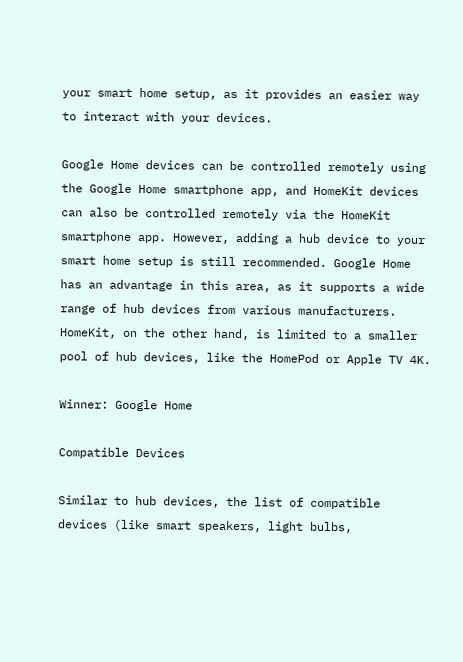your smart home setup, as it provides an easier way to interact with your devices.

Google Home devices can be controlled remotely using the Google Home smartphone app, and HomeKit devices can also be controlled remotely via the HomeKit smartphone app. However, adding a hub device to your smart home setup is still recommended. Google Home has an advantage in this area, as it supports a wide range of hub devices from various manufacturers. HomeKit, on the other hand, is limited to a smaller pool of hub devices, like the HomePod or Apple TV 4K.

Winner: Google Home

Compatible Devices

Similar to hub devices, the list of compatible devices (like smart speakers, light bulbs,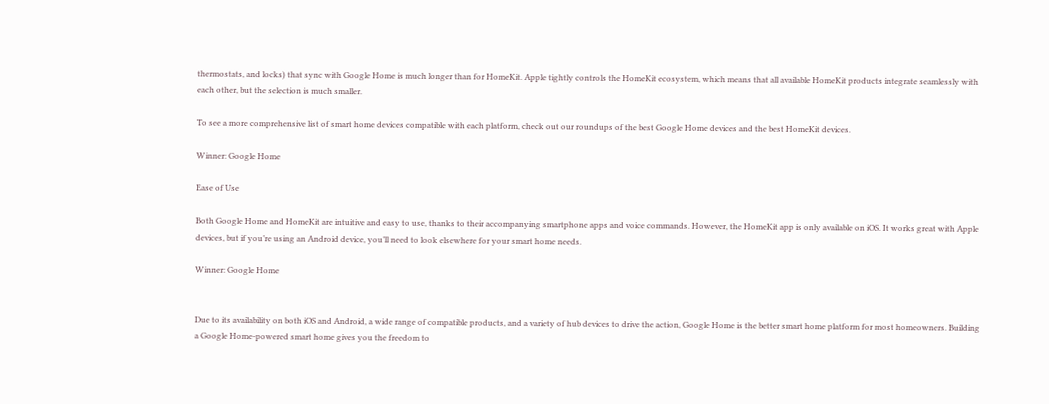thermostats, and locks) that sync with Google Home is much longer than for HomeKit. Apple tightly controls the HomeKit ecosystem, which means that all available HomeKit products integrate seamlessly with each other, but the selection is much smaller.

To see a more comprehensive list of smart home devices compatible with each platform, check out our roundups of the best Google Home devices and the best HomeKit devices.

Winner: Google Home

Ease of Use

Both Google Home and HomeKit are intuitive and easy to use, thanks to their accompanying smartphone apps and voice commands. However, the HomeKit app is only available on iOS. It works great with Apple devices, but if you’re using an Android device, you’ll need to look elsewhere for your smart home needs.

Winner: Google Home


Due to its availability on both iOS and Android, a wide range of compatible products, and a variety of hub devices to drive the action, Google Home is the better smart home platform for most homeowners. Building a Google Home-powered smart home gives you the freedom to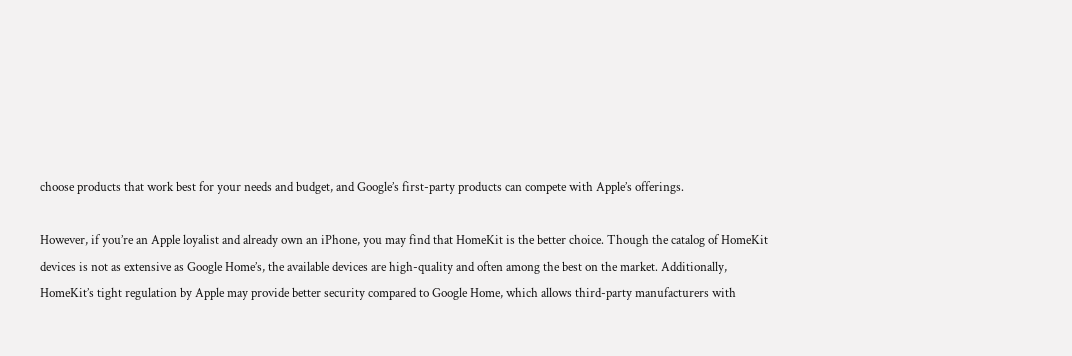choose products that work best for your needs and budget, and Google’s first-party products can compete with Apple’s offerings.

However, if you’re an Apple loyalist and already own an iPhone, you may find that HomeKit is the better choice. Though the catalog of HomeKit devices is not as extensive as Google Home’s, the available devices are high-quality and often among the best on the market. Additionally, HomeKit’s tight regulation by Apple may provide better security compared to Google Home, which allows third-party manufacturers with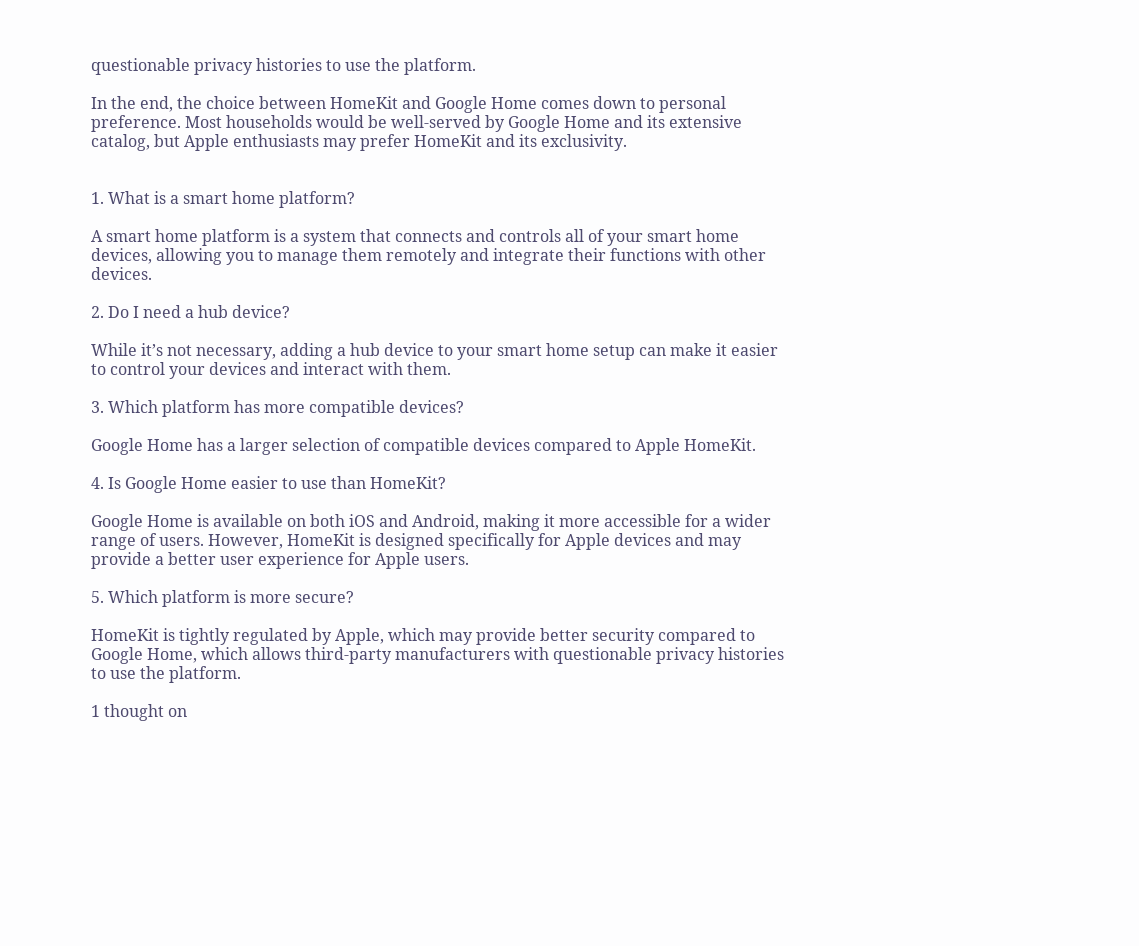questionable privacy histories to use the platform.

In the end, the choice between HomeKit and Google Home comes down to personal preference. Most households would be well-served by Google Home and its extensive catalog, but Apple enthusiasts may prefer HomeKit and its exclusivity.


1. What is a smart home platform?

A smart home platform is a system that connects and controls all of your smart home devices, allowing you to manage them remotely and integrate their functions with other devices.

2. Do I need a hub device?

While it’s not necessary, adding a hub device to your smart home setup can make it easier to control your devices and interact with them.

3. Which platform has more compatible devices?

Google Home has a larger selection of compatible devices compared to Apple HomeKit.

4. Is Google Home easier to use than HomeKit?

Google Home is available on both iOS and Android, making it more accessible for a wider range of users. However, HomeKit is designed specifically for Apple devices and may provide a better user experience for Apple users.

5. Which platform is more secure?

HomeKit is tightly regulated by Apple, which may provide better security compared to Google Home, which allows third-party manufacturers with questionable privacy histories to use the platform.

1 thought on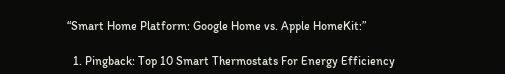“Smart Home Platform: Google Home vs. Apple HomeKit:”

  1. Pingback: Top 10 Smart Thermostats For Energy Efficiency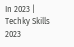In 2023 | Techky Skills 2023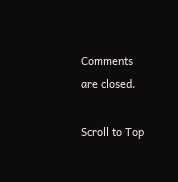Comments are closed.

Scroll to Top